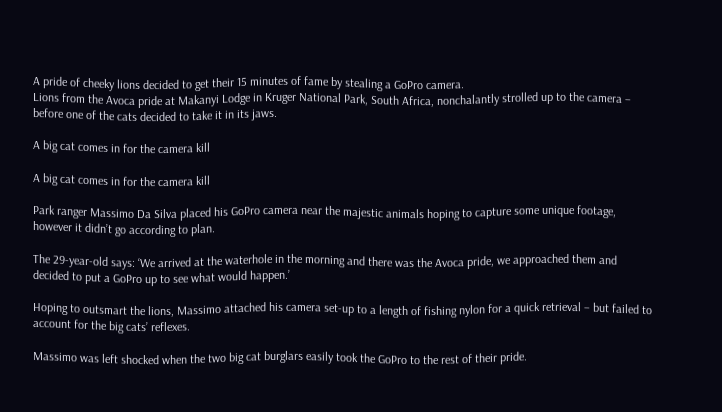A pride of cheeky lions decided to get their 15 minutes of fame by stealing a GoPro camera.
Lions from the Avoca pride at Makanyi Lodge in Kruger National Park, South Africa, nonchalantly strolled up to the camera – before one of the cats decided to take it in its jaws.

A big cat comes in for the camera kill

A big cat comes in for the camera kill

Park ranger Massimo Da Silva placed his GoPro camera near the majestic animals hoping to capture some unique footage, however it didn’t go according to plan.

The 29-year-old says: ‘We arrived at the waterhole in the morning and there was the Avoca pride, we approached them and decided to put a GoPro up to see what would happen.’

Hoping to outsmart the lions, Massimo attached his camera set-up to a length of fishing nylon for a quick retrieval – but failed to account for the big cats’ reflexes.

Massimo was left shocked when the two big cat burglars easily took the GoPro to the rest of their pride.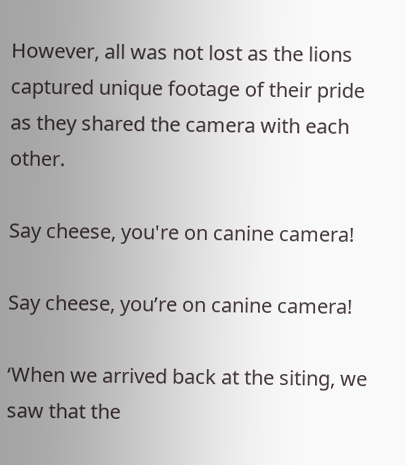However, all was not lost as the lions captured unique footage of their pride as they shared the camera with each other.

Say cheese, you're on canine camera!

Say cheese, you’re on canine camera!

‘When we arrived back at the siting, we saw that the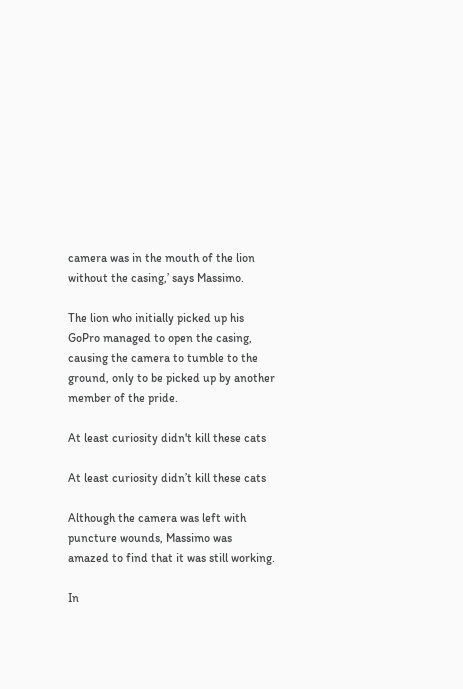camera was in the mouth of the lion without the casing,’ says Massimo.

The lion who initially picked up his GoPro managed to open the casing, causing the camera to tumble to the ground, only to be picked up by another member of the pride.

At least curiosity didn't kill these cats

At least curiosity didn’t kill these cats

Although the camera was left with puncture wounds, Massimo was amazed to find that it was still working.

In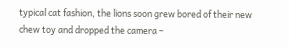typical cat fashion, the lions soon grew bored of their new chew toy and dropped the camera –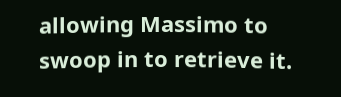allowing Massimo to swoop in to retrieve it.